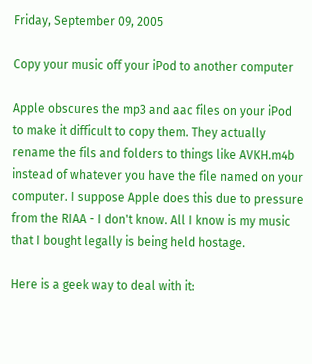Friday, September 09, 2005

Copy your music off your iPod to another computer

Apple obscures the mp3 and aac files on your iPod to make it difficult to copy them. They actually rename the fils and folders to things like AVKH.m4b instead of whatever you have the file named on your computer. I suppose Apple does this due to pressure from the RIAA - I don't know. All I know is my music that I bought legally is being held hostage.

Here is a geek way to deal with it: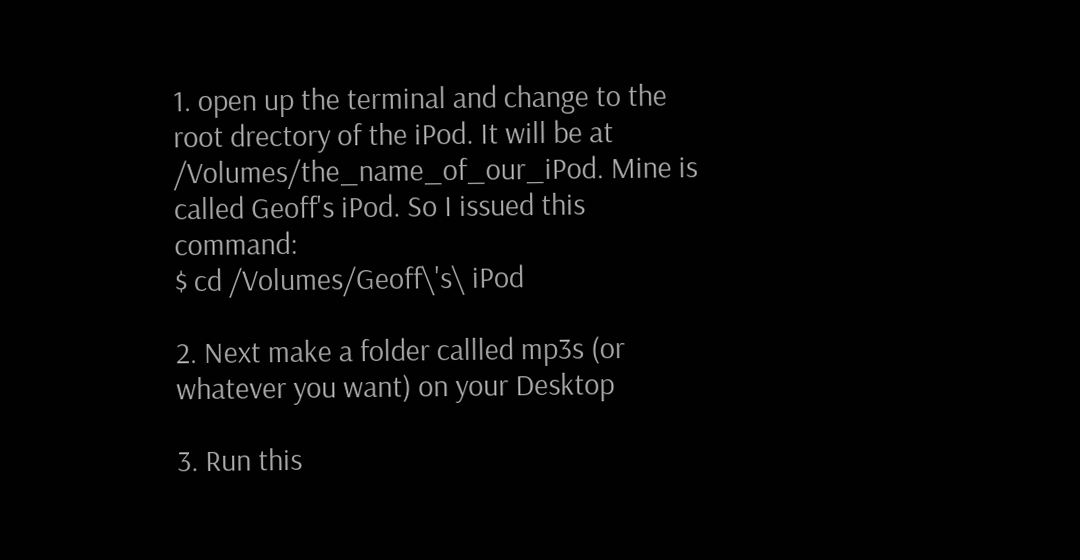1. open up the terminal and change to the root drectory of the iPod. It will be at /Volumes/the_name_of_our_iPod. Mine is called Geoff's iPod. So I issued this command:
$ cd /Volumes/Geoff\'s\ iPod

2. Next make a folder callled mp3s (or whatever you want) on your Desktop

3. Run this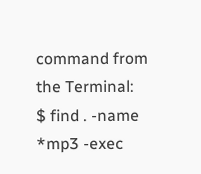command from the Terminal:
$ find . -name *mp3 -exec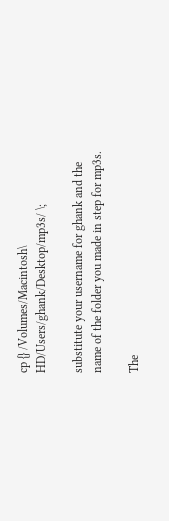cp {} /Volumes/Macintosh\ HD/Users/ghank/Desktop/mp3s/ \;

substitute your username for ghank and the name of the folder you made in step for mp3s.

The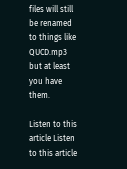files will still be renamed to things like QUCD.mp3 but at least you have them.

Listen to this article Listen to this article